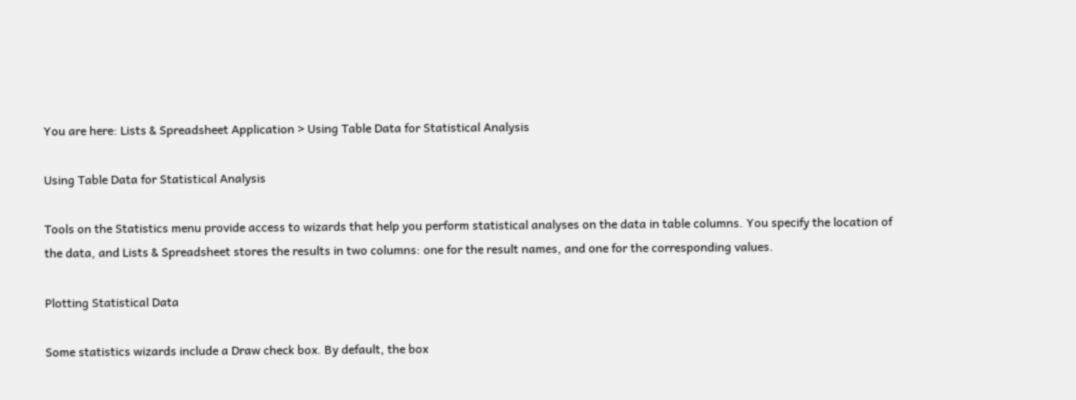You are here: Lists & Spreadsheet Application > Using Table Data for Statistical Analysis

Using Table Data for Statistical Analysis

Tools on the Statistics menu provide access to wizards that help you perform statistical analyses on the data in table columns. You specify the location of the data, and Lists & Spreadsheet stores the results in two columns: one for the result names, and one for the corresponding values.

Plotting Statistical Data

Some statistics wizards include a Draw check box. By default, the box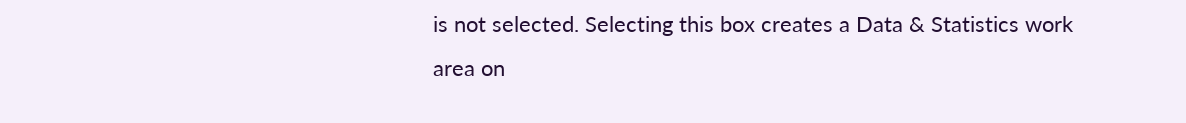is not selected. Selecting this box creates a Data & Statistics work area on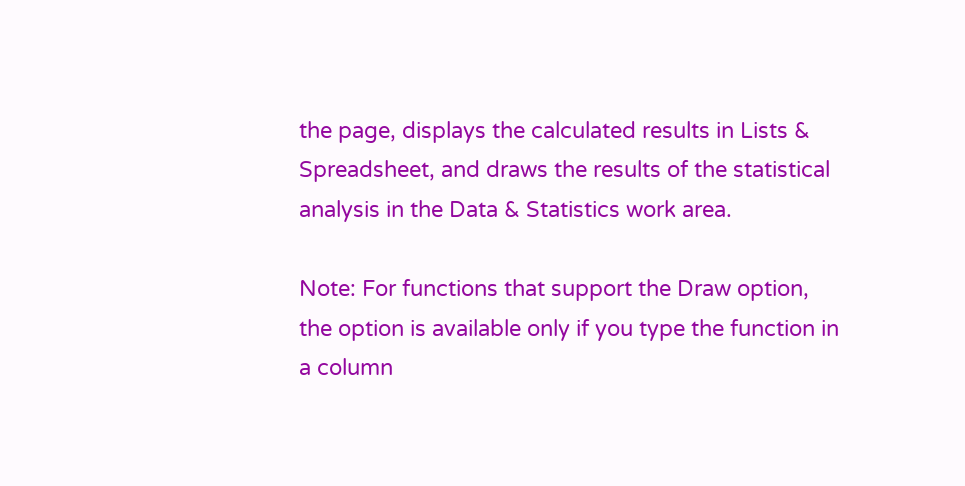the page, displays the calculated results in Lists & Spreadsheet, and draws the results of the statistical analysis in the Data & Statistics work area.

Note: For functions that support the Draw option, the option is available only if you type the function in a column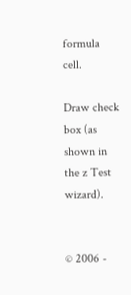formula cell.

Draw check box (as shown in the z Test wizard).


© 2006 -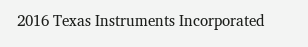2016 Texas Instruments Incorporated